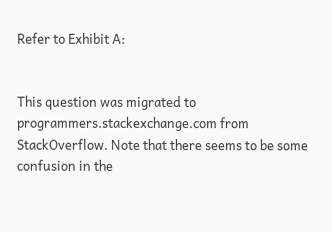Refer to Exhibit A:


This question was migrated to programmers.stackexchange.com from StackOverflow. Note that there seems to be some confusion in the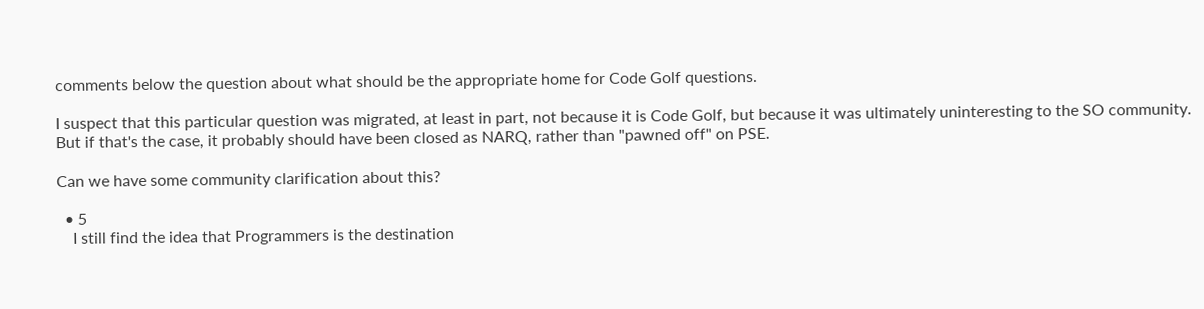comments below the question about what should be the appropriate home for Code Golf questions.

I suspect that this particular question was migrated, at least in part, not because it is Code Golf, but because it was ultimately uninteresting to the SO community. But if that's the case, it probably should have been closed as NARQ, rather than "pawned off" on PSE.

Can we have some community clarification about this?

  • 5
    I still find the idea that Programmers is the destination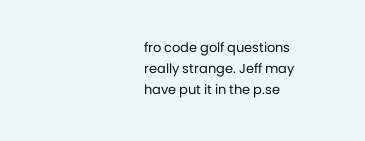fro code golf questions really strange. Jeff may have put it in the p.se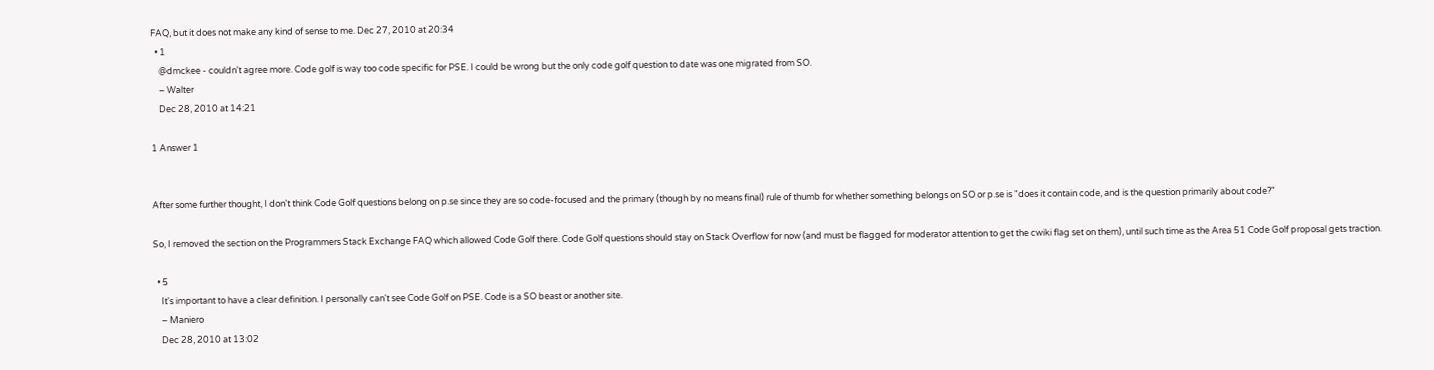FAQ, but it does not make any kind of sense to me. Dec 27, 2010 at 20:34
  • 1
    @dmckee - couldn't agree more. Code golf is way too code specific for PSE. I could be wrong but the only code golf question to date was one migrated from SO.
    – Walter
    Dec 28, 2010 at 14:21

1 Answer 1


After some further thought, I don't think Code Golf questions belong on p.se since they are so code-focused and the primary (though by no means final) rule of thumb for whether something belongs on SO or p.se is "does it contain code, and is the question primarily about code?"

So, I removed the section on the Programmers Stack Exchange FAQ which allowed Code Golf there. Code Golf questions should stay on Stack Overflow for now (and must be flagged for moderator attention to get the cwiki flag set on them), until such time as the Area 51 Code Golf proposal gets traction.

  • 5
    It's important to have a clear definition. I personally can't see Code Golf on PSE. Code is a SO beast or another site.
    – Maniero
    Dec 28, 2010 at 13:02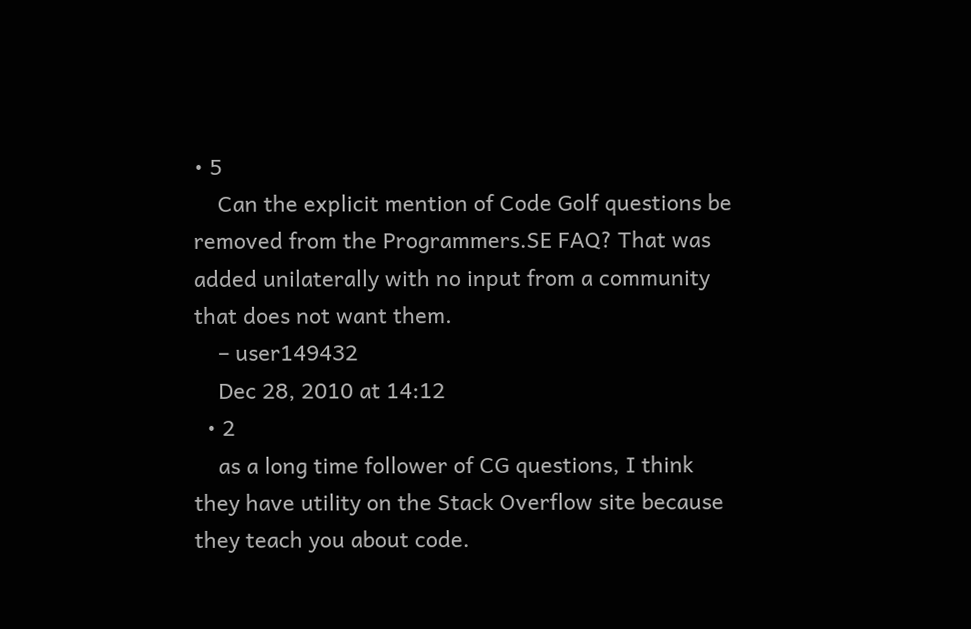• 5
    Can the explicit mention of Code Golf questions be removed from the Programmers.SE FAQ? That was added unilaterally with no input from a community that does not want them.
    – user149432
    Dec 28, 2010 at 14:12
  • 2
    as a long time follower of CG questions, I think they have utility on the Stack Overflow site because they teach you about code.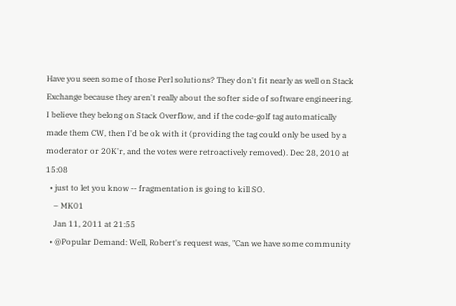Have you seen some of those Perl solutions? They don't fit nearly as well on Stack Exchange because they aren't really about the softer side of software engineering. I believe they belong on Stack Overflow, and if the code-golf tag automatically made them CW, then I'd be ok with it (providing the tag could only be used by a moderator or 20K'r, and the votes were retroactively removed). Dec 28, 2010 at 15:08
  • just to let you know -- fragmentation is going to kill SO.
    – MK01
    Jan 11, 2011 at 21:55
  • @Popular Demand: Well, Robert's request was, "Can we have some community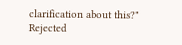clarification about this?" Rejected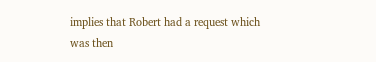implies that Robert had a request which was then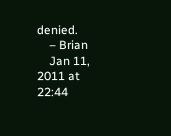denied.
    – Brian
    Jan 11, 2011 at 22:44